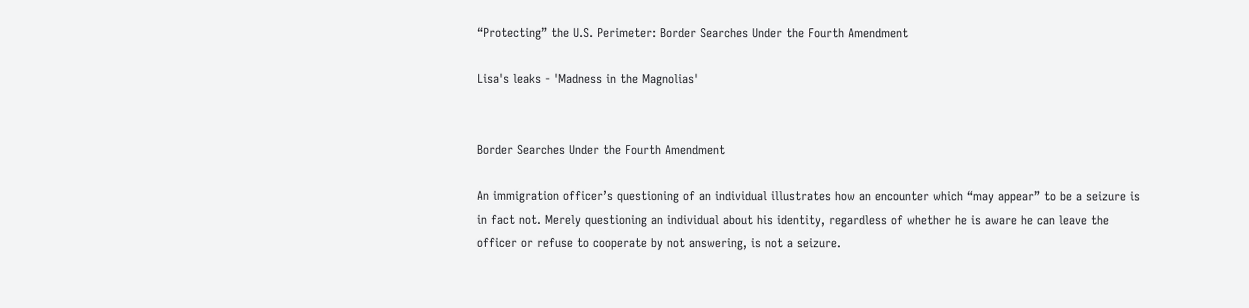“Protecting” the U.S. Perimeter: Border Searches Under the Fourth Amendment

Lisa's leaks - 'Madness in the Magnolias'


Border Searches Under the Fourth Amendment

An immigration officer’s questioning of an individual illustrates how an encounter which “may appear” to be a seizure is in fact not. Merely questioning an individual about his identity, regardless of whether he is aware he can leave the officer or refuse to cooperate by not answering, is not a seizure.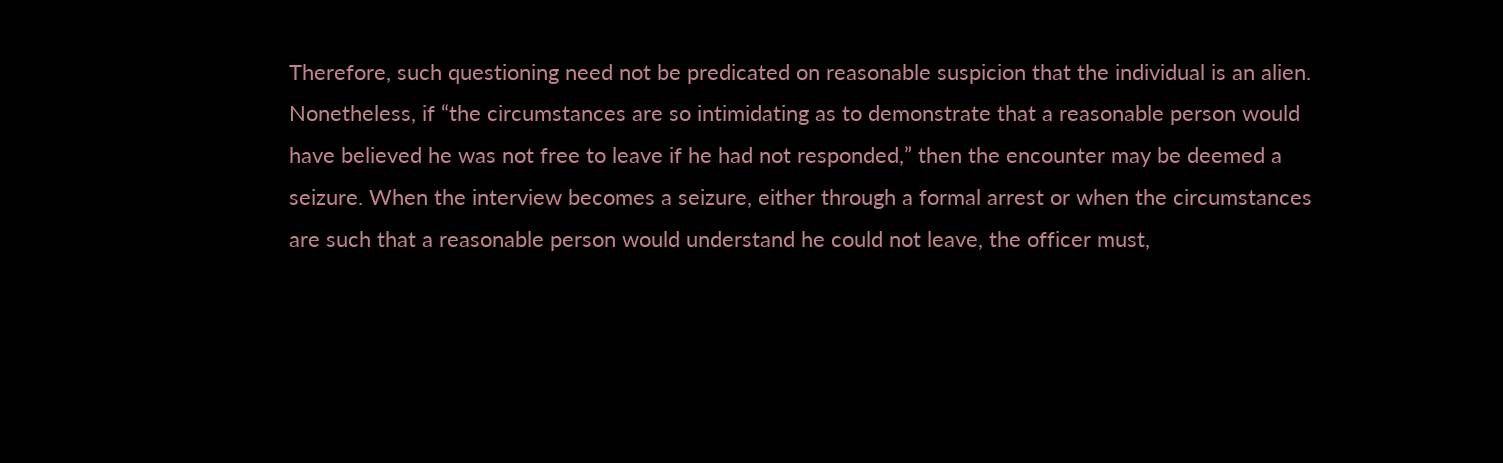Therefore, such questioning need not be predicated on reasonable suspicion that the individual is an alien. Nonetheless, if “the circumstances are so intimidating as to demonstrate that a reasonable person would have believed he was not free to leave if he had not responded,” then the encounter may be deemed a seizure. When the interview becomes a seizure, either through a formal arrest or when the circumstances are such that a reasonable person would understand he could not leave, the officer must,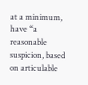at a minimum, have “a reasonable suspicion, based on articulable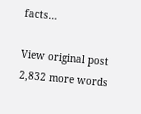facts…

View original post 2,832 more words